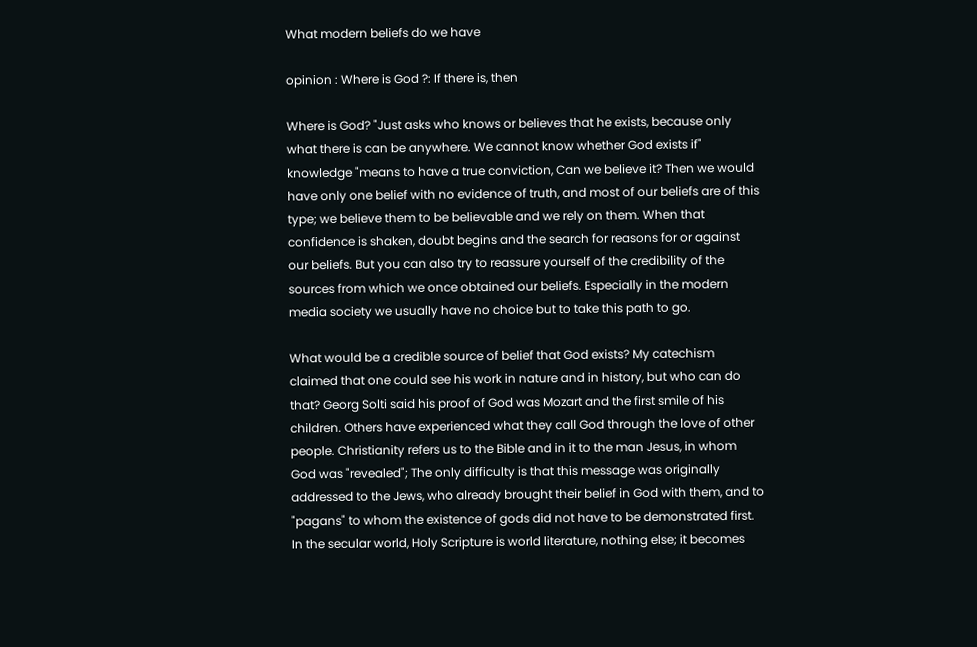What modern beliefs do we have

opinion : Where is God ?: If there is, then

Where is God? "Just asks who knows or believes that he exists, because only what there is can be anywhere. We cannot know whether God exists if" knowledge "means to have a true conviction, Can we believe it? Then we would have only one belief with no evidence of truth, and most of our beliefs are of this type; we believe them to be believable and we rely on them. When that confidence is shaken, doubt begins and the search for reasons for or against our beliefs. But you can also try to reassure yourself of the credibility of the sources from which we once obtained our beliefs. Especially in the modern media society we usually have no choice but to take this path to go.

What would be a credible source of belief that God exists? My catechism claimed that one could see his work in nature and in history, but who can do that? Georg Solti said his proof of God was Mozart and the first smile of his children. Others have experienced what they call God through the love of other people. Christianity refers us to the Bible and in it to the man Jesus, in whom God was "revealed"; The only difficulty is that this message was originally addressed to the Jews, who already brought their belief in God with them, and to "pagans" to whom the existence of gods did not have to be demonstrated first. In the secular world, Holy Scripture is world literature, nothing else; it becomes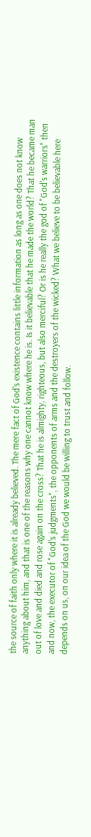the source of faith only where it is already believed. The mere fact of God's existence contains little information as long as one does not know anything about him, and that is one of the reasons why one cannot know where he is. Is it believable that he made the world? That he became man out of love and died and rose again on the cross? That he is almighty, righteous, but also merciful? Or is he really the god of "God's warriors" then and now, the executor of "God's judgments", the opponents of arms and the destroyers of the wicked? What we believe to be believable here depends on us, on our idea of the God we would be willing to trust and follow.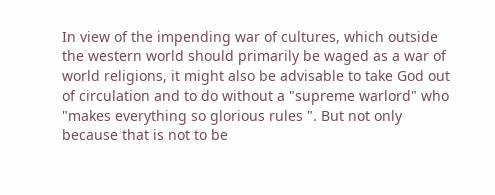In view of the impending war of cultures, which outside the western world should primarily be waged as a war of world religions, it might also be advisable to take God out of circulation and to do without a "supreme warlord" who "makes everything so glorious rules ". But not only because that is not to be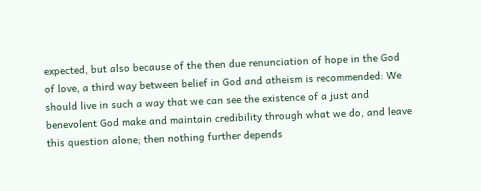expected, but also because of the then due renunciation of hope in the God of love, a third way between belief in God and atheism is recommended: We should live in such a way that we can see the existence of a just and benevolent God make and maintain credibility through what we do, and leave this question alone; then nothing further depends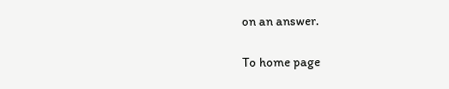on an answer.

To home page